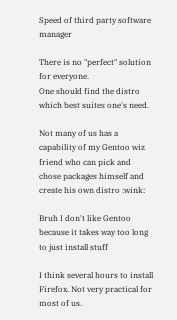Speed of third party software manager

There is no "perfect" solution for everyone.
One should find the distro which best suites one's need.

Not many of us has a capability of my Gentoo wiz friend who can pick and chose packages himself and create his own distro :wink:

Bruh I don't like Gentoo because it takes way too long to just install stuff

I think several hours to install Firefox. Not very practical for most of us.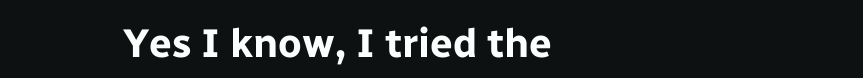Yes I know, I tried the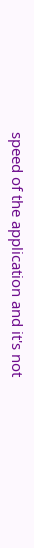speed of the application and it's not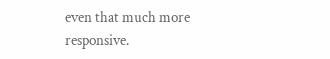even that much more responsive.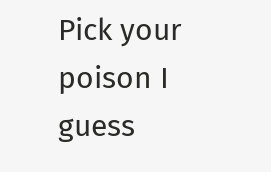Pick your poison I guess